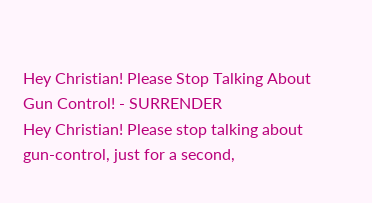Hey Christian! Please Stop Talking About Gun Control! - SURRENDER
Hey Christian! Please stop talking about gun-control, just for a second,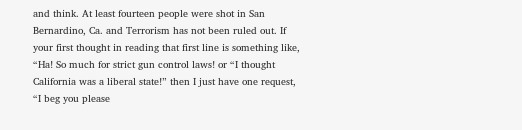and think. At least fourteen people were shot in San Bernardino, Ca. and Terrorism has not been ruled out. If your first thought in reading that first line is something like, “Ha! So much for strict gun control laws! or “I thought California was a liberal state!” then I just have one request, “I beg you please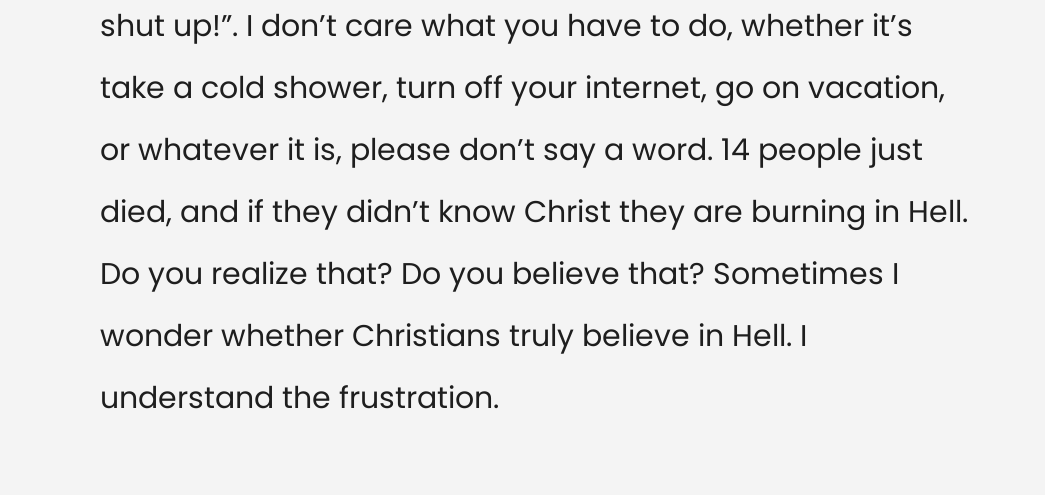shut up!”. I don’t care what you have to do, whether it’s take a cold shower, turn off your internet, go on vacation, or whatever it is, please don’t say a word. 14 people just died, and if they didn’t know Christ they are burning in Hell. Do you realize that? Do you believe that? Sometimes I wonder whether Christians truly believe in Hell. I understand the frustration.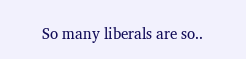So many liberals are so..